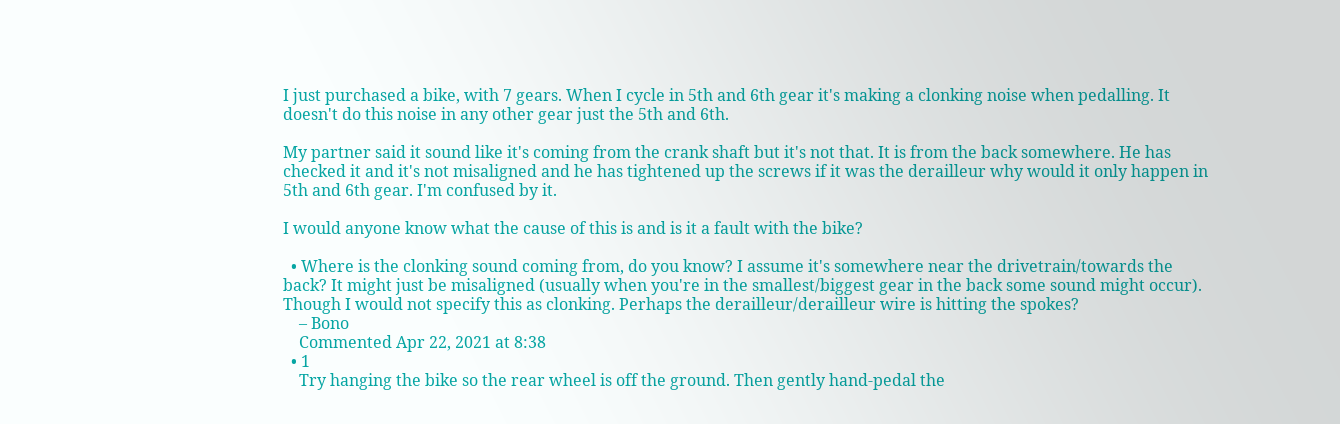I just purchased a bike, with 7 gears. When I cycle in 5th and 6th gear it's making a clonking noise when pedalling. It doesn't do this noise in any other gear just the 5th and 6th.

My partner said it sound like it's coming from the crank shaft but it's not that. It is from the back somewhere. He has checked it and it's not misaligned and he has tightened up the screws if it was the derailleur why would it only happen in 5th and 6th gear. I'm confused by it.

I would anyone know what the cause of this is and is it a fault with the bike?

  • Where is the clonking sound coming from, do you know? I assume it's somewhere near the drivetrain/towards the back? It might just be misaligned (usually when you're in the smallest/biggest gear in the back some sound might occur). Though I would not specify this as clonking. Perhaps the derailleur/derailleur wire is hitting the spokes?
    – Bono
    Commented Apr 22, 2021 at 8:38
  • 1
    Try hanging the bike so the rear wheel is off the ground. Then gently hand-pedal the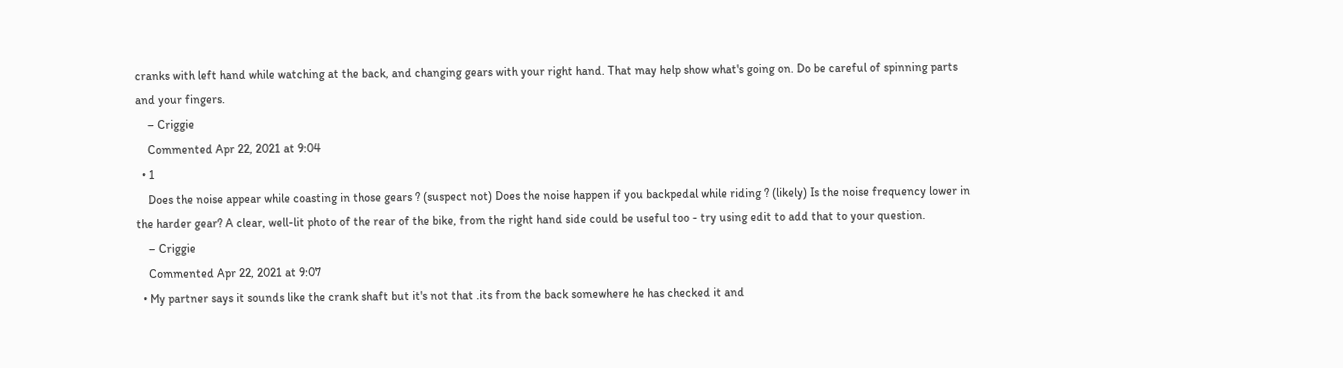cranks with left hand while watching at the back, and changing gears with your right hand. That may help show what's going on. Do be careful of spinning parts and your fingers.
    – Criggie
    Commented Apr 22, 2021 at 9:04
  • 1
    Does the noise appear while coasting in those gears ? (suspect not) Does the noise happen if you backpedal while riding ? (likely) Is the noise frequency lower in the harder gear? A clear, well-lit photo of the rear of the bike, from the right hand side could be useful too - try using edit to add that to your question.
    – Criggie
    Commented Apr 22, 2021 at 9:07
  • My partner says it sounds like the crank shaft but it's not that .its from the back somewhere he has checked it and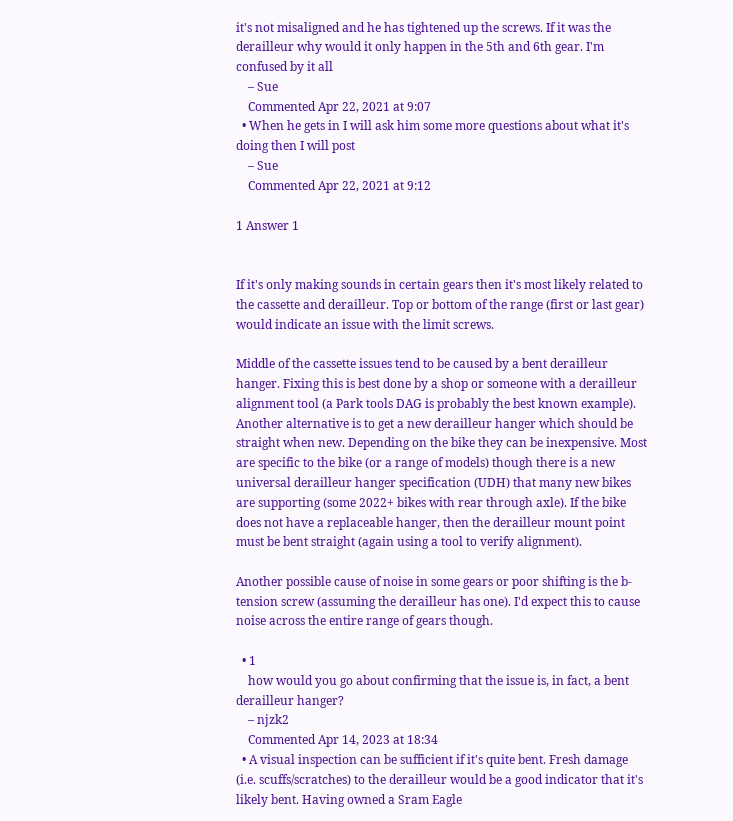it's not misaligned and he has tightened up the screws. If it was the derailleur why would it only happen in the 5th and 6th gear. I'm confused by it all
    – Sue
    Commented Apr 22, 2021 at 9:07
  • When he gets in I will ask him some more questions about what it's doing then I will post
    – Sue
    Commented Apr 22, 2021 at 9:12

1 Answer 1


If it's only making sounds in certain gears then it's most likely related to the cassette and derailleur. Top or bottom of the range (first or last gear) would indicate an issue with the limit screws.

Middle of the cassette issues tend to be caused by a bent derailleur hanger. Fixing this is best done by a shop or someone with a derailleur alignment tool (a Park tools DAG is probably the best known example). Another alternative is to get a new derailleur hanger which should be straight when new. Depending on the bike they can be inexpensive. Most are specific to the bike (or a range of models) though there is a new universal derailleur hanger specification (UDH) that many new bikes are supporting (some 2022+ bikes with rear through axle). If the bike does not have a replaceable hanger, then the derailleur mount point must be bent straight (again using a tool to verify alignment).

Another possible cause of noise in some gears or poor shifting is the b-tension screw (assuming the derailleur has one). I'd expect this to cause noise across the entire range of gears though.

  • 1
    how would you go about confirming that the issue is, in fact, a bent derailleur hanger?
    – njzk2
    Commented Apr 14, 2023 at 18:34
  • A visual inspection can be sufficient if it's quite bent. Fresh damage (i.e. scuffs/scratches) to the derailleur would be a good indicator that it's likely bent. Having owned a Sram Eagle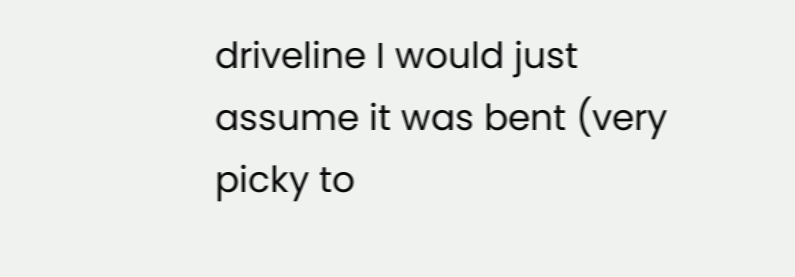driveline I would just assume it was bent (very picky to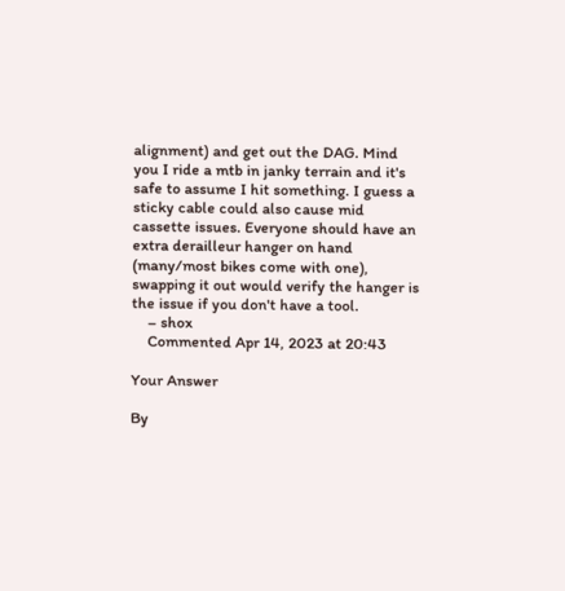alignment) and get out the DAG. Mind you I ride a mtb in janky terrain and it's safe to assume I hit something. I guess a sticky cable could also cause mid cassette issues. Everyone should have an extra derailleur hanger on hand (many/most bikes come with one), swapping it out would verify the hanger is the issue if you don't have a tool.
    – shox
    Commented Apr 14, 2023 at 20:43

Your Answer

By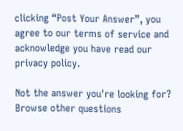clicking “Post Your Answer”, you agree to our terms of service and acknowledge you have read our privacy policy.

Not the answer you're looking for? Browse other questions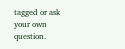tagged or ask your own question.